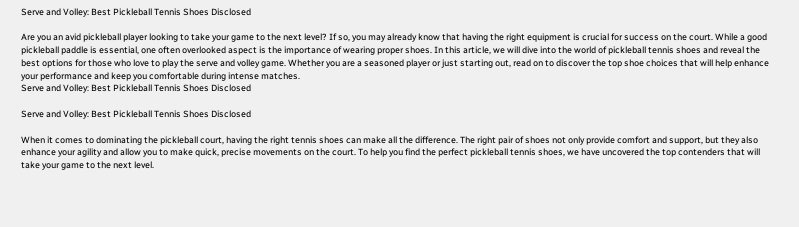Serve and Volley: Best Pickleball Tennis Shoes Disclosed

Are you an avid pickleball player looking to take your game to the next level? If so, you may already know that having the right equipment is crucial for success on the court. While a good pickleball paddle is essential, one often overlooked aspect is the importance of wearing proper shoes. In this article, we will dive into the world of pickleball tennis shoes and reveal the best options for those who love to play the serve and volley game. Whether you are a seasoned player or just starting out, read on to discover the top shoe choices that will help enhance your performance and keep you comfortable during intense matches.
Serve and Volley: Best Pickleball Tennis Shoes Disclosed

Serve and Volley: Best Pickleball Tennis Shoes Disclosed

When it comes to dominating the pickleball court, having the right tennis shoes can make all the difference. The right pair of shoes not only provide comfort and support, but they also enhance your agility and allow you to make quick, precise movements on the court. To help you find the perfect pickleball tennis shoes, we have uncovered the top contenders that will take your game to the next level.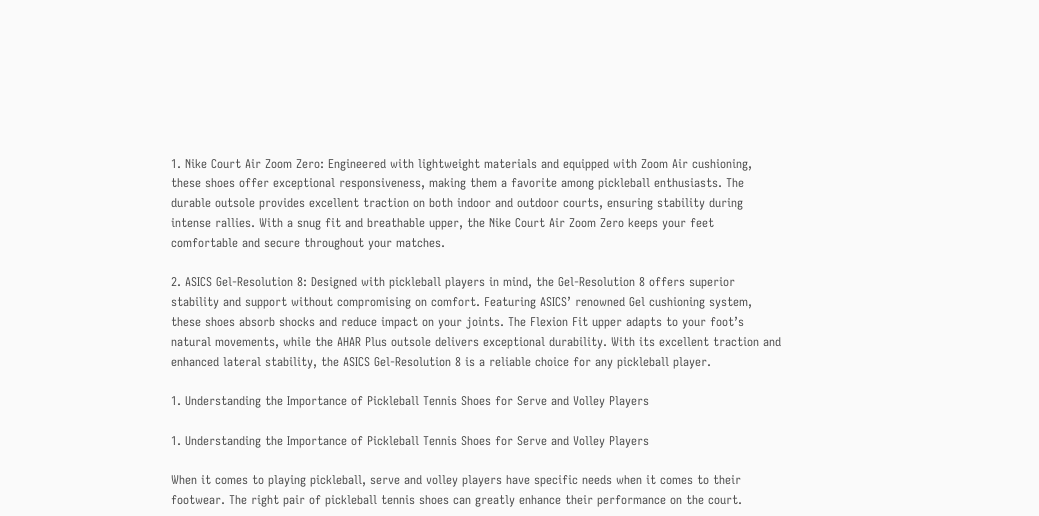1. Nike Court Air Zoom Zero: Engineered with lightweight materials and equipped with Zoom Air cushioning, these shoes offer exceptional responsiveness, making them a favorite among pickleball enthusiasts. The durable outsole provides excellent traction on both indoor and outdoor courts, ensuring stability during intense rallies. With a snug fit and breathable upper, the Nike Court Air Zoom Zero keeps your feet comfortable and secure throughout your matches.

2. ASICS Gel-Resolution 8: Designed with pickleball players in mind, the Gel-Resolution 8 offers superior stability and support without compromising on comfort. Featuring ASICS’ renowned Gel cushioning system, these shoes absorb shocks and reduce impact on your joints. The Flexion Fit upper adapts to your foot’s natural movements, while the AHAR Plus outsole delivers exceptional durability. With its excellent traction and enhanced lateral stability, the ASICS Gel-Resolution 8 is a reliable choice for any pickleball player.

1. Understanding the Importance of Pickleball Tennis Shoes for Serve and Volley Players

1. Understanding the Importance of Pickleball Tennis Shoes for Serve and Volley Players

When it comes to playing pickleball, serve and volley players have specific needs when it comes to their footwear. The right pair of pickleball tennis shoes can greatly enhance their performance on the court.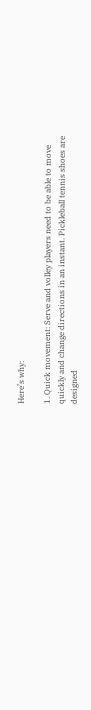Here’s why:

1. Quick movement: Serve and volley players need to be able to move quickly and change directions in an instant. Pickleball tennis shoes are designed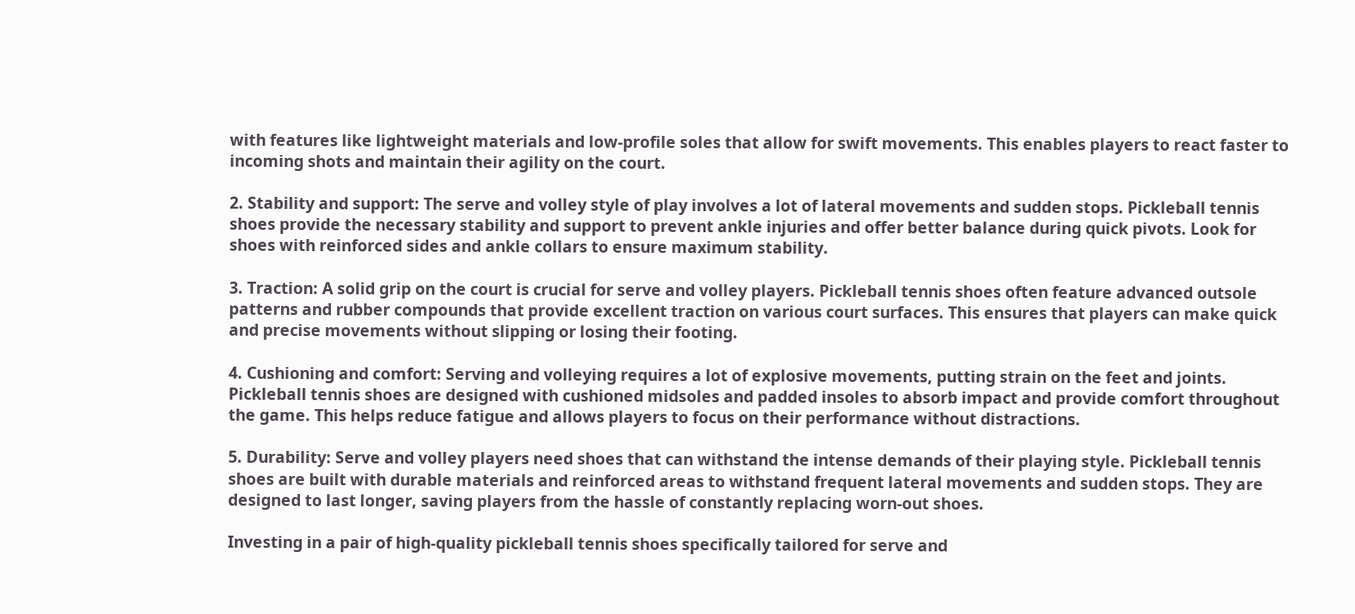with features like lightweight materials and low-profile soles that allow for swift movements. This enables players to react faster to incoming shots and maintain their agility on the court.

2. Stability and support: The serve and volley style of play involves a lot of lateral movements and sudden stops. Pickleball tennis shoes provide the necessary stability and support to prevent ankle injuries and offer better balance during quick pivots. Look for shoes with reinforced sides and ankle collars to ensure maximum stability.

3. Traction: A solid grip on the court is crucial for serve and volley players. Pickleball tennis shoes often feature advanced outsole patterns and rubber compounds that provide excellent traction on various court surfaces. This ensures that players can make quick and precise movements without slipping or losing their footing.

4. Cushioning and comfort: Serving and volleying requires a lot of explosive movements, putting strain on the feet and joints. Pickleball tennis shoes are designed with cushioned midsoles and padded insoles to absorb impact and provide comfort throughout the game. This helps reduce fatigue and allows players to focus on their performance without distractions.

5. Durability: Serve and volley players need shoes that can withstand the intense demands of their playing style. Pickleball tennis shoes are built with durable materials and reinforced areas to withstand frequent lateral movements and sudden stops. They are designed to last longer, saving players from the hassle of constantly replacing worn-out shoes.

Investing in a pair of high-quality pickleball tennis shoes specifically tailored for serve and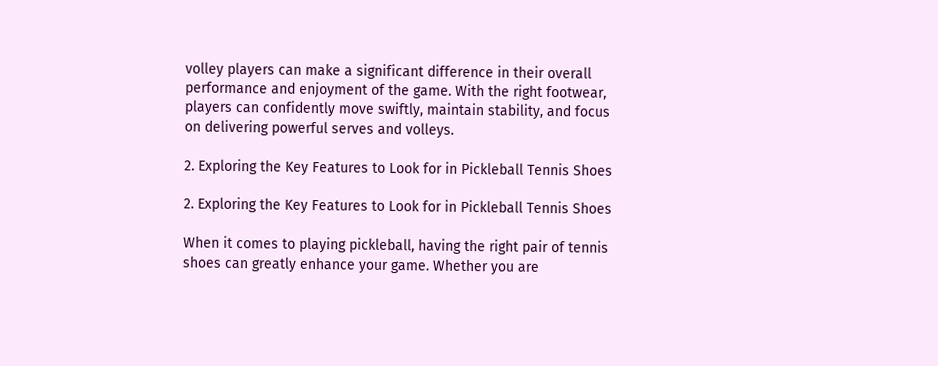volley players can make a significant difference in their overall performance and enjoyment of the game. With the right footwear, players can confidently move swiftly, maintain stability, and focus on delivering powerful serves and volleys.

2. Exploring the Key Features to Look for in Pickleball Tennis Shoes

2. Exploring the Key Features to Look for in Pickleball Tennis Shoes

When it comes to playing pickleball, having the right pair of tennis shoes can greatly enhance your game. Whether you are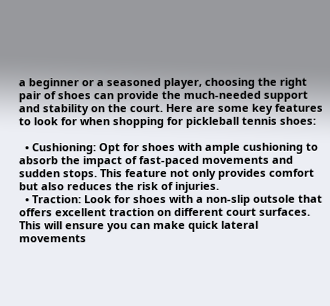a beginner or a seasoned player, choosing the right pair of shoes can provide the much-needed support and stability on the court. Here are some key features to look for when shopping for pickleball tennis shoes:

  • Cushioning: Opt for shoes with ample cushioning to absorb the impact of fast-paced movements and sudden stops. This feature not only provides comfort but also reduces the risk of injuries.
  • Traction: Look for shoes with a non-slip outsole that offers excellent traction on different court surfaces. This will ensure you can make quick lateral movements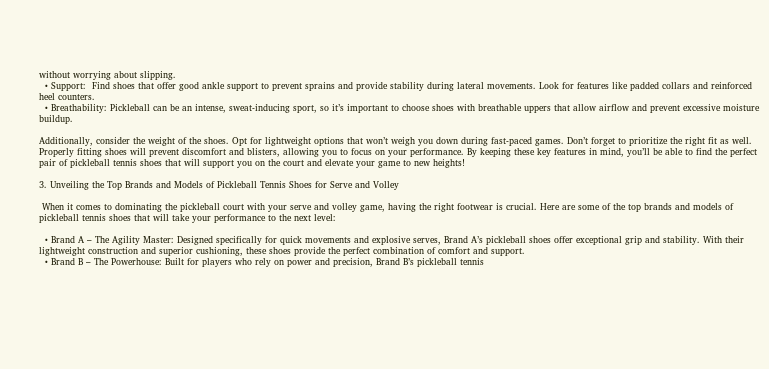without worrying about slipping.
  • Support:  Find shoes that offer good ankle support to prevent sprains and provide stability during lateral movements. Look for features like padded collars and reinforced heel counters.
  • Breathability: Pickleball can be an intense, sweat-inducing sport, so it’s important to choose shoes with breathable uppers that allow airflow and prevent excessive moisture buildup.

Additionally, consider the weight of the shoes. Opt for lightweight options that won’t weigh you down during fast-paced games. Don’t forget to prioritize the right fit as well. Properly fitting shoes will prevent discomfort and blisters, allowing you to focus on your performance. By keeping these key features in mind, you’ll be able to find the perfect pair of pickleball tennis shoes that will support you on the court and elevate your game to new heights!

3. Unveiling the Top Brands and Models of Pickleball Tennis Shoes for Serve and Volley

 When it comes to dominating the pickleball court with your serve and volley game, having the right footwear is crucial. Here are some of the top brands and models of pickleball tennis shoes that will take your performance to the next level:

  • Brand A – The Agility Master: Designed specifically for quick movements and explosive serves, Brand A’s pickleball shoes offer exceptional grip and stability. With their lightweight construction and superior cushioning, these shoes provide the perfect combination of comfort and support.
  • Brand B – The Powerhouse: Built for players who rely on power and precision, Brand B’s pickleball tennis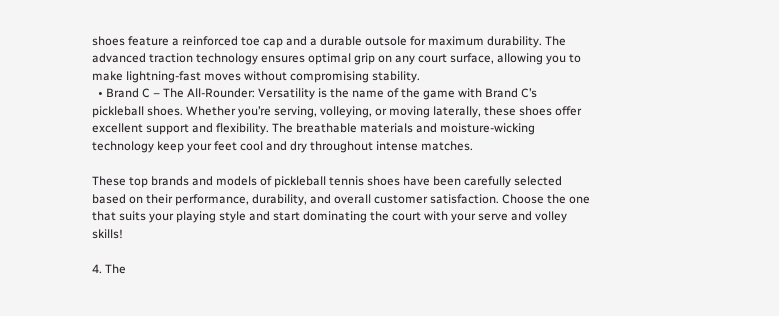shoes feature a reinforced toe cap and a durable outsole for maximum durability. The advanced traction technology ensures optimal grip on any court surface, allowing you to make lightning-fast moves without compromising stability.
  • Brand C – The All-Rounder: Versatility is the name of the game with Brand C’s pickleball shoes. Whether you’re serving, volleying, or moving laterally, these shoes offer excellent support and flexibility. The breathable materials and moisture-wicking technology keep your feet cool and dry throughout intense matches.

These top brands and models of pickleball tennis shoes have been carefully selected based on their performance, durability, and overall customer satisfaction. Choose the one that suits your playing style and start dominating the court with your serve and volley skills!

4. The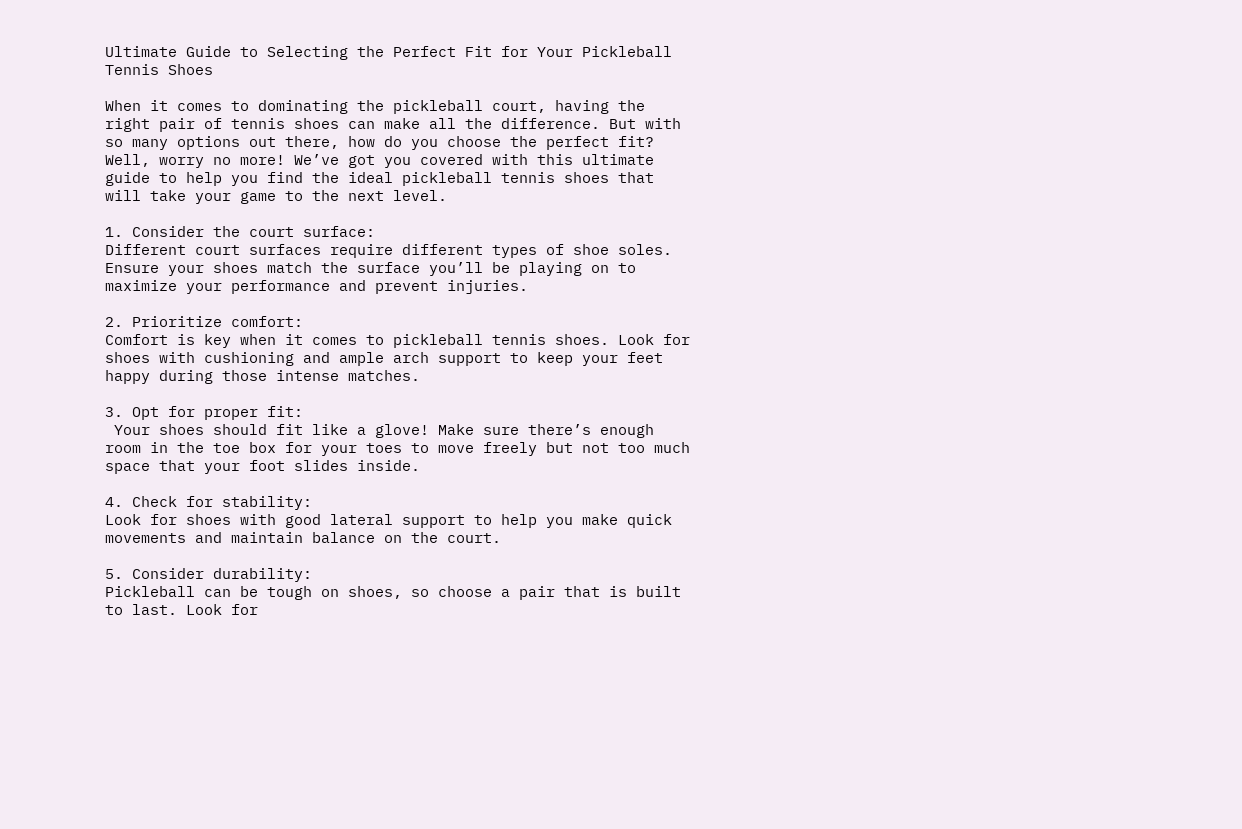Ultimate Guide to Selecting the Perfect Fit for Your Pickleball Tennis Shoes

When it comes to dominating the pickleball court, having the right pair of tennis shoes can make all the difference. But with so many options out there, how do you choose the perfect fit? Well, worry no more! We’ve got you covered with this ultimate guide to help you find the ideal pickleball tennis shoes that will take your game to the next level.

1. Consider the court surface:
Different court surfaces require different types of shoe soles. Ensure your shoes match the surface you’ll be playing on to maximize your performance and prevent injuries.

2. Prioritize comfort:
Comfort is key when it comes to pickleball tennis shoes. Look for shoes with cushioning and ample arch support to keep your feet happy during those intense matches.

3. Opt for proper fit:
 Your shoes should fit like a glove! Make sure there’s enough room in the toe box for your toes to move freely but not too much space that your foot slides inside.

4. Check for stability:
Look for shoes with good lateral support to help you make quick movements and maintain balance on the court.

5. Consider durability:
Pickleball can be tough on shoes, so choose a pair that is built to last. Look for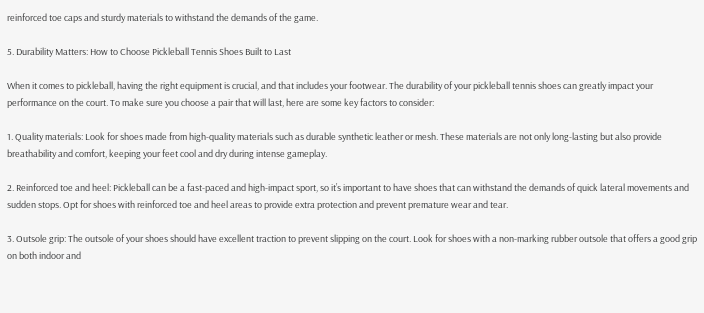reinforced toe caps and sturdy materials to withstand the demands of the game.

5. Durability Matters: How to Choose Pickleball Tennis Shoes Built to Last

When it comes to pickleball, having the right equipment is crucial, and that includes your footwear. The durability of your pickleball tennis shoes can greatly impact your performance on the court. To make sure you choose a pair that will last, here are some key factors to consider:

1. Quality materials: Look for shoes made from high-quality materials such as durable synthetic leather or mesh. These materials are not only long-lasting but also provide breathability and comfort, keeping your feet cool and dry during intense gameplay.

2. Reinforced toe and heel: Pickleball can be a fast-paced and high-impact sport, so it’s important to have shoes that can withstand the demands of quick lateral movements and sudden stops. Opt for shoes with reinforced toe and heel areas to provide extra protection and prevent premature wear and tear.

3. Outsole grip: The outsole of your shoes should have excellent traction to prevent slipping on the court. Look for shoes with a non-marking rubber outsole that offers a good grip on both indoor and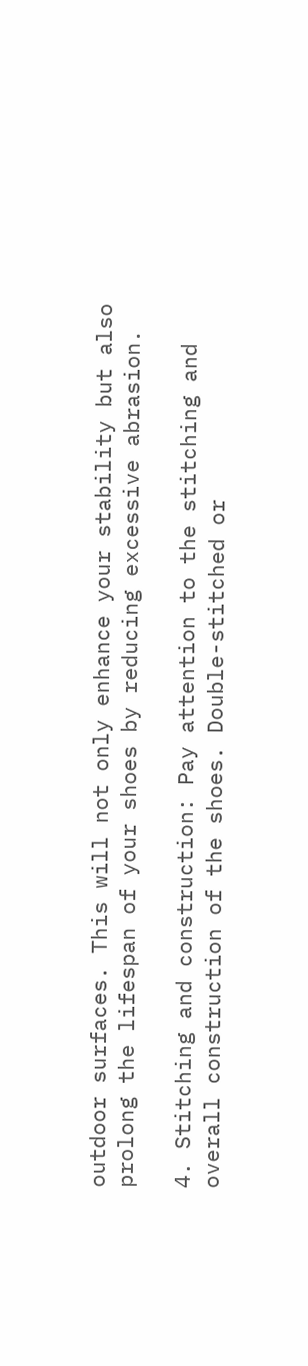outdoor surfaces. This will not only enhance your stability but also prolong the lifespan of your shoes by reducing excessive abrasion.

4. Stitching and construction: Pay attention to the stitching and overall construction of the shoes. Double-stitched or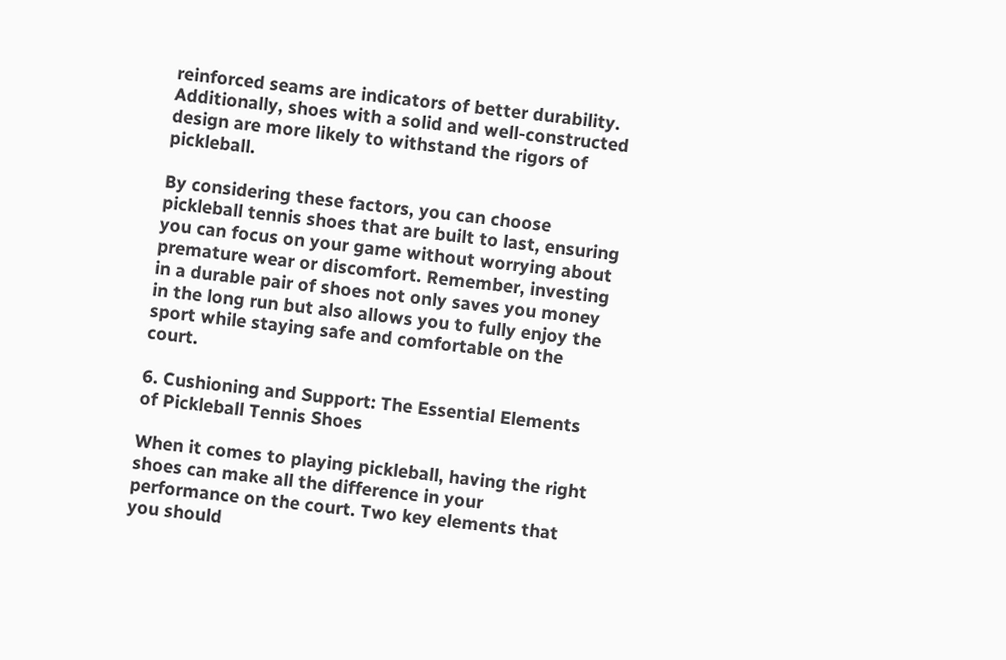reinforced seams are indicators of better durability. Additionally, shoes with a solid and well-constructed design are more likely to withstand the rigors of pickleball.

By considering these factors, you can choose pickleball tennis shoes that are built to last, ensuring you can focus on your game without worrying about premature wear or discomfort. Remember, investing in a durable pair of shoes not only saves you money in the long run but also allows you to fully enjoy the sport while staying safe and comfortable on the court.

6. Cushioning and Support: The Essential Elements of Pickleball Tennis Shoes

When it comes to playing pickleball, having the right shoes can make all the difference in your performance on the court. Two key elements that you should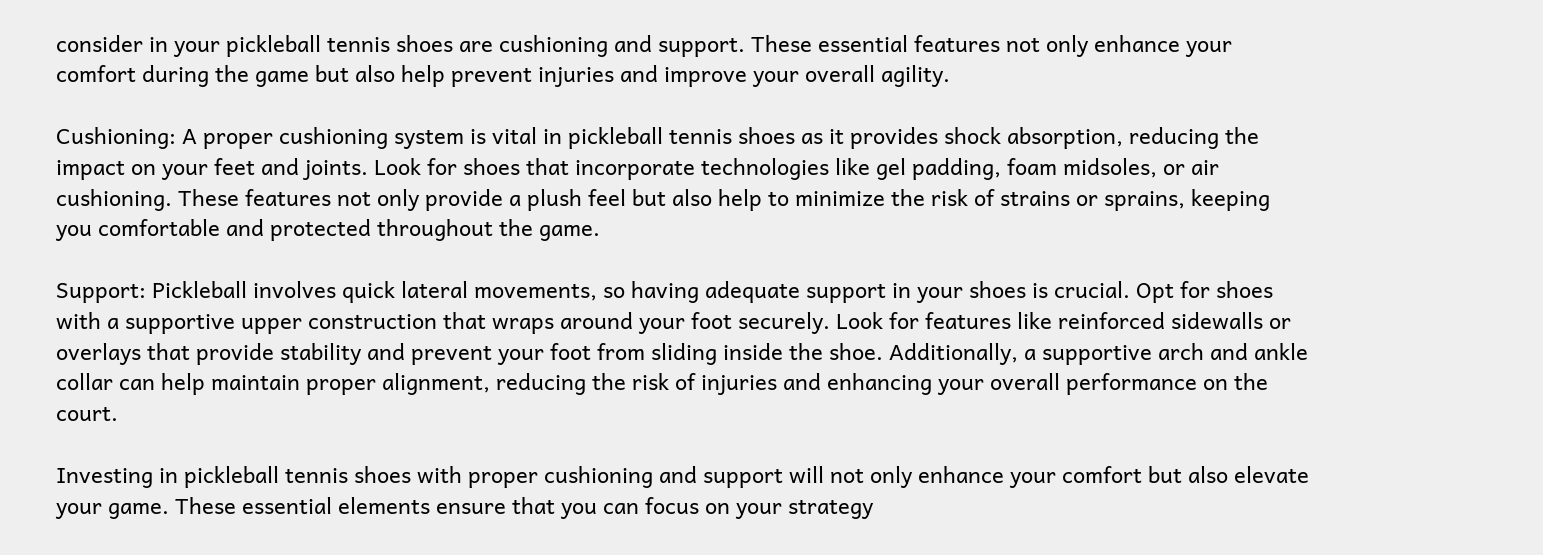consider in your pickleball tennis shoes are cushioning and support. These essential features not only enhance your comfort during the game but also help prevent injuries and improve your overall agility.

Cushioning: A proper cushioning system is vital in pickleball tennis shoes as it provides shock absorption, reducing the impact on your feet and joints. Look for shoes that incorporate technologies like gel padding, foam midsoles, or air cushioning. These features not only provide a plush feel but also help to minimize the risk of strains or sprains, keeping you comfortable and protected throughout the game.

Support: Pickleball involves quick lateral movements, so having adequate support in your shoes is crucial. Opt for shoes with a supportive upper construction that wraps around your foot securely. Look for features like reinforced sidewalls or overlays that provide stability and prevent your foot from sliding inside the shoe. Additionally, a supportive arch and ankle collar can help maintain proper alignment, reducing the risk of injuries and enhancing your overall performance on the court.

Investing in pickleball tennis shoes with proper cushioning and support will not only enhance your comfort but also elevate your game. These essential elements ensure that you can focus on your strategy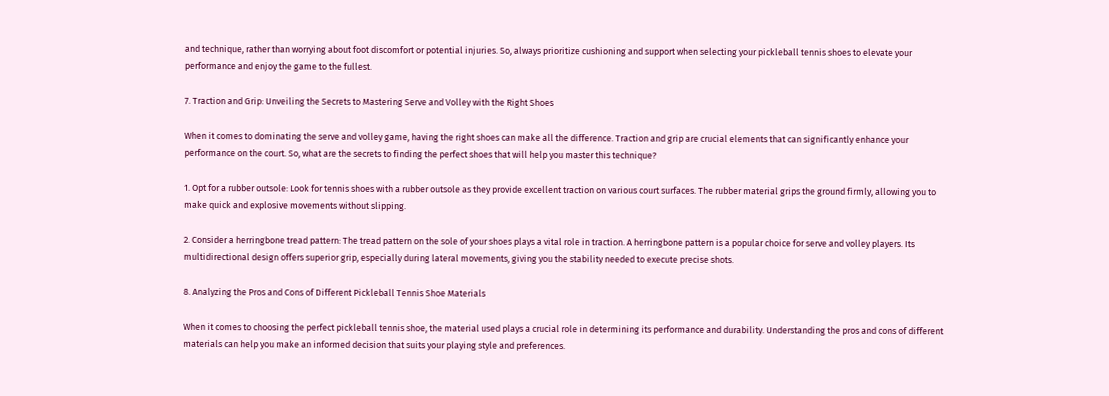and technique, rather than worrying about foot discomfort or potential injuries. So, always prioritize cushioning and support when selecting your pickleball tennis shoes to elevate your performance and enjoy the game to the fullest.

7. Traction and Grip: Unveiling the Secrets to Mastering Serve and Volley with the Right Shoes

When it comes to dominating the serve and volley game, having the right shoes can make all the difference. Traction and grip are crucial elements that can significantly enhance your performance on the court. So, what are the secrets to finding the perfect shoes that will help you master this technique?

1. Opt for a rubber outsole: Look for tennis shoes with a rubber outsole as they provide excellent traction on various court surfaces. The rubber material grips the ground firmly, allowing you to make quick and explosive movements without slipping.

2. Consider a herringbone tread pattern: The tread pattern on the sole of your shoes plays a vital role in traction. A herringbone pattern is a popular choice for serve and volley players. Its multidirectional design offers superior grip, especially during lateral movements, giving you the stability needed to execute precise shots.

8. Analyzing the Pros and Cons of Different Pickleball Tennis Shoe Materials

When it comes to choosing the perfect pickleball tennis shoe, the material used plays a crucial role in determining its performance and durability. Understanding the pros and cons of different materials can help you make an informed decision that suits your playing style and preferences.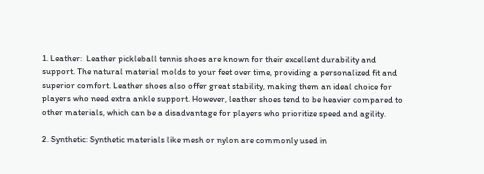1. Leather:  Leather pickleball tennis shoes are known for their excellent durability and support. The natural material molds to your feet over time, providing a personalized fit and superior comfort. Leather shoes also offer great stability, making them an ideal choice for players who need extra ankle support. However, leather shoes tend to be heavier compared to other materials, which can be a disadvantage for players who prioritize speed and agility.

2. Synthetic: Synthetic materials like mesh or nylon are commonly used in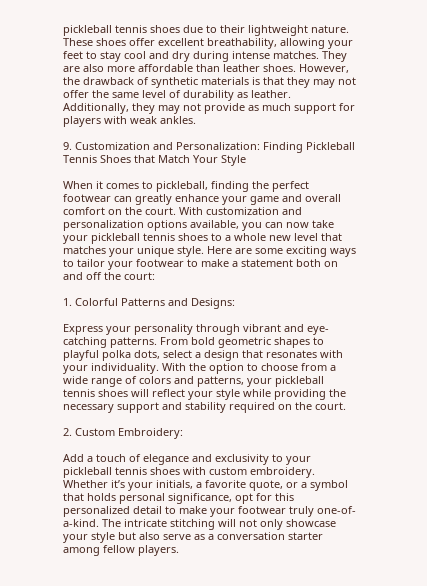pickleball tennis shoes due to their lightweight nature. These shoes offer excellent breathability, allowing your feet to stay cool and dry during intense matches. They are also more affordable than leather shoes. However, the drawback of synthetic materials is that they may not offer the same level of durability as leather. Additionally, they may not provide as much support for players with weak ankles.

9. Customization and Personalization: Finding Pickleball Tennis Shoes that Match Your Style

When it comes to pickleball, finding the perfect footwear can greatly enhance your game and overall comfort on the court. With customization and personalization options available, you can now take your pickleball tennis shoes to a whole new level that matches your unique style. Here are some exciting ways to tailor your footwear to make a statement both on and off the court:

1. Colorful Patterns and Designs:

Express your personality through vibrant and eye-catching patterns. From bold geometric shapes to playful polka dots, select a design that resonates with your individuality. With the option to choose from a wide range of colors and patterns, your pickleball tennis shoes will reflect your style while providing the necessary support and stability required on the court.

2. Custom Embroidery:

Add a touch of elegance and exclusivity to your pickleball tennis shoes with custom embroidery. Whether it’s your initials, a favorite quote, or a symbol that holds personal significance, opt for this personalized detail to make your footwear truly one-of-a-kind. The intricate stitching will not only showcase your style but also serve as a conversation starter among fellow players.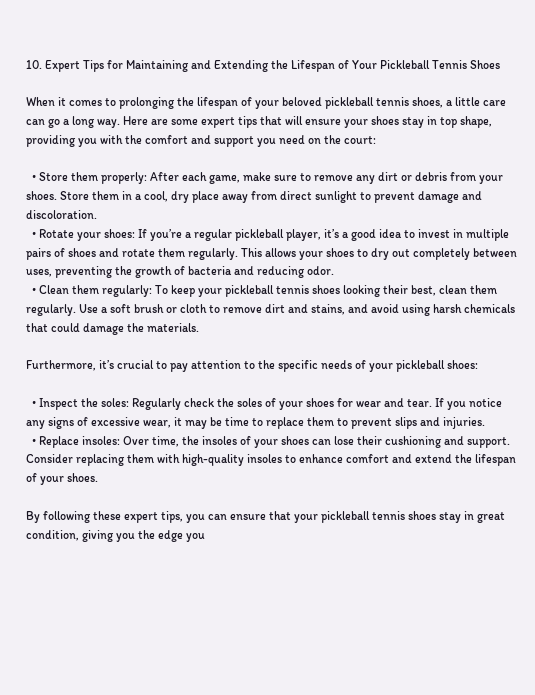10. Expert Tips for Maintaining and Extending the Lifespan of Your Pickleball Tennis Shoes

When it comes to prolonging the lifespan of your beloved pickleball tennis shoes, a little care can go a long way. Here are some expert tips that will ensure your shoes stay in top shape, providing you with the comfort and support you need on the court:

  • Store them properly: After each game, make sure to remove any dirt or debris from your shoes. Store them in a cool, dry place away from direct sunlight to prevent damage and discoloration.
  • Rotate your shoes: If you’re a regular pickleball player, it’s a good idea to invest in multiple pairs of shoes and rotate them regularly. This allows your shoes to dry out completely between uses, preventing the growth of bacteria and reducing odor.
  • Clean them regularly: To keep your pickleball tennis shoes looking their best, clean them regularly. Use a soft brush or cloth to remove dirt and stains, and avoid using harsh chemicals that could damage the materials.

Furthermore, it’s crucial to pay attention to the specific needs of your pickleball shoes:

  • Inspect the soles: Regularly check the soles of your shoes for wear and tear. If you notice any signs of excessive wear, it may be time to replace them to prevent slips and injuries.
  • Replace insoles: Over time, the insoles of your shoes can lose their cushioning and support. Consider replacing them with high-quality insoles to enhance comfort and extend the lifespan of your shoes.

By following these expert tips, you can ensure that your pickleball tennis shoes stay in great condition, giving you the edge you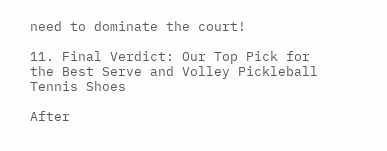need to dominate the court!

11. Final Verdict: Our Top Pick for the Best Serve and Volley Pickleball Tennis Shoes

After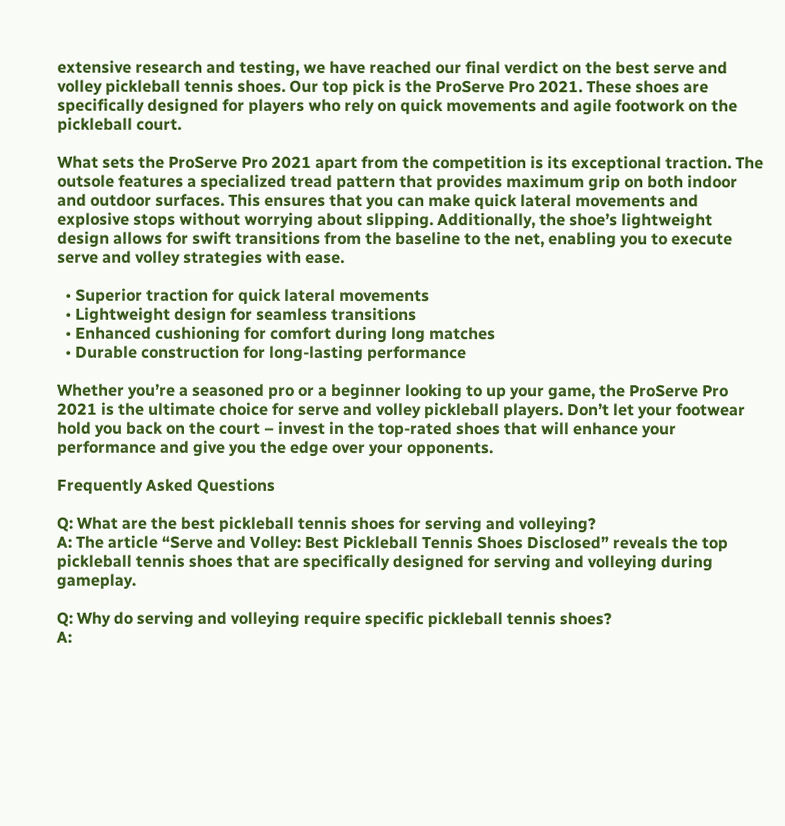extensive research and testing, we have reached our final verdict on the best serve and volley pickleball tennis shoes. Our top pick is the ProServe Pro 2021. These shoes are specifically designed for players who rely on quick movements and agile footwork on the pickleball court.

What sets the ProServe Pro 2021 apart from the competition is its exceptional traction. The outsole features a specialized tread pattern that provides maximum grip on both indoor and outdoor surfaces. This ensures that you can make quick lateral movements and explosive stops without worrying about slipping. Additionally, the shoe’s lightweight design allows for swift transitions from the baseline to the net, enabling you to execute serve and volley strategies with ease.

  • Superior traction for quick lateral movements
  • Lightweight design for seamless transitions
  • Enhanced cushioning for comfort during long matches
  • Durable construction for long-lasting performance

Whether you’re a seasoned pro or a beginner looking to up your game, the ProServe Pro 2021 is the ultimate choice for serve and volley pickleball players. Don’t let your footwear hold you back on the court – invest in the top-rated shoes that will enhance your performance and give you the edge over your opponents.

Frequently Asked Questions

Q: What are the best pickleball tennis shoes for serving and volleying?
A: The article “Serve and Volley: Best Pickleball Tennis Shoes Disclosed” reveals the top pickleball tennis shoes that are specifically designed for serving and volleying during gameplay.

Q: Why do serving and volleying require specific pickleball tennis shoes?
A: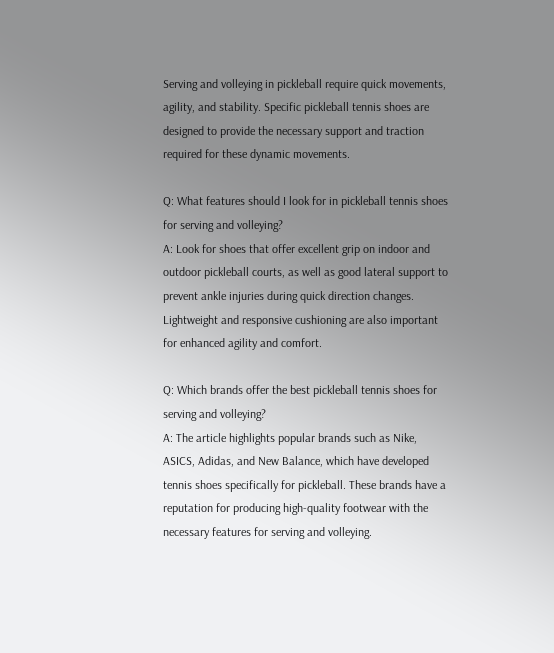Serving and volleying in pickleball require quick movements, agility, and stability. Specific pickleball tennis shoes are designed to provide the necessary support and traction required for these dynamic movements.

Q: What features should I look for in pickleball tennis shoes for serving and volleying?
A: Look for shoes that offer excellent grip on indoor and outdoor pickleball courts, as well as good lateral support to prevent ankle injuries during quick direction changes. Lightweight and responsive cushioning are also important for enhanced agility and comfort.

Q: Which brands offer the best pickleball tennis shoes for serving and volleying?
A: The article highlights popular brands such as Nike, ASICS, Adidas, and New Balance, which have developed tennis shoes specifically for pickleball. These brands have a reputation for producing high-quality footwear with the necessary features for serving and volleying.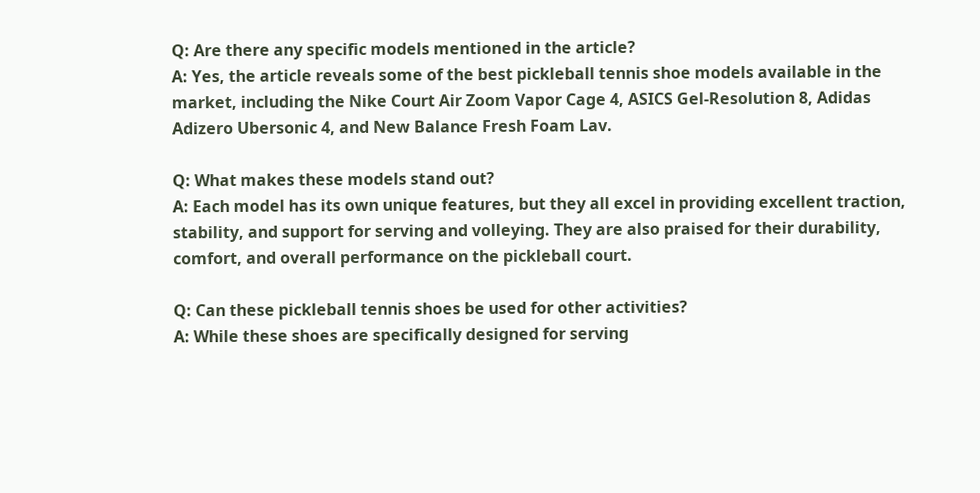Q: Are there any specific models mentioned in the article?
A: Yes, the article reveals some of the best pickleball tennis shoe models available in the market, including the Nike Court Air Zoom Vapor Cage 4, ASICS Gel-Resolution 8, Adidas Adizero Ubersonic 4, and New Balance Fresh Foam Lav.

Q: What makes these models stand out?
A: Each model has its own unique features, but they all excel in providing excellent traction, stability, and support for serving and volleying. They are also praised for their durability, comfort, and overall performance on the pickleball court.

Q: Can these pickleball tennis shoes be used for other activities?
A: While these shoes are specifically designed for serving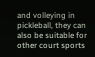and volleying in pickleball, they can also be suitable for other court sports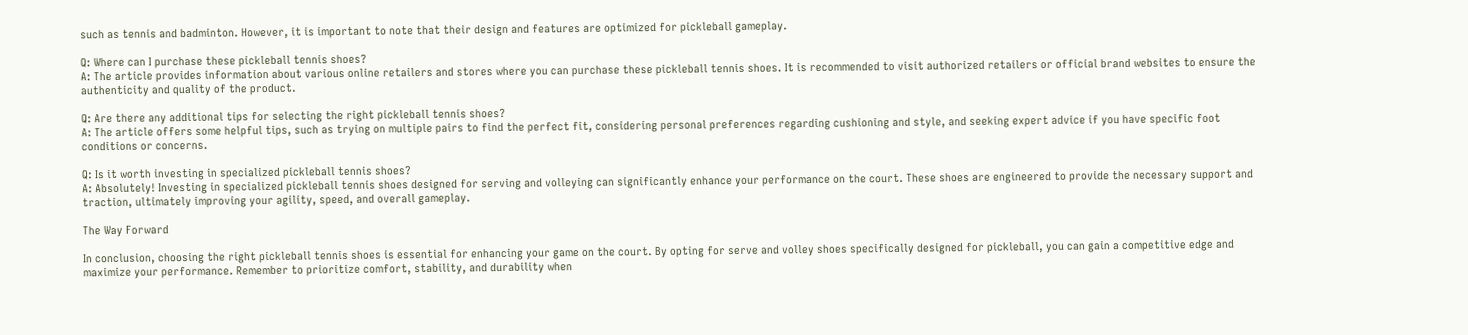such as tennis and badminton. However, it is important to note that their design and features are optimized for pickleball gameplay.

Q: Where can I purchase these pickleball tennis shoes?
A: The article provides information about various online retailers and stores where you can purchase these pickleball tennis shoes. It is recommended to visit authorized retailers or official brand websites to ensure the authenticity and quality of the product.

Q: Are there any additional tips for selecting the right pickleball tennis shoes?
A: The article offers some helpful tips, such as trying on multiple pairs to find the perfect fit, considering personal preferences regarding cushioning and style, and seeking expert advice if you have specific foot conditions or concerns.

Q: Is it worth investing in specialized pickleball tennis shoes?
A: Absolutely! Investing in specialized pickleball tennis shoes designed for serving and volleying can significantly enhance your performance on the court. These shoes are engineered to provide the necessary support and traction, ultimately improving your agility, speed, and overall gameplay.

The Way Forward

In conclusion, choosing the right pickleball tennis shoes is essential for enhancing your game on the court. By opting for serve and volley shoes specifically designed for pickleball, you can gain a competitive edge and maximize your performance. Remember to prioritize comfort, stability, and durability when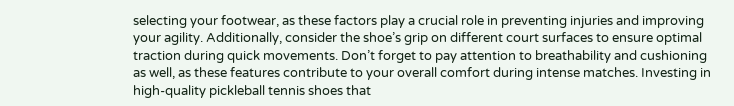selecting your footwear, as these factors play a crucial role in preventing injuries and improving your agility. Additionally, consider the shoe’s grip on different court surfaces to ensure optimal traction during quick movements. Don’t forget to pay attention to breathability and cushioning as well, as these features contribute to your overall comfort during intense matches. Investing in high-quality pickleball tennis shoes that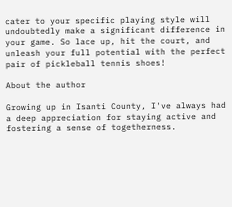cater to your specific playing style will undoubtedly make a significant difference in your game. So lace up, hit the court, and unleash your full potential with the perfect pair of pickleball tennis shoes!

About the author

Growing up in Isanti County, I've always had a deep appreciation for staying active and fostering a sense of togetherness.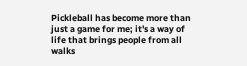Pickleball has become more than just a game for me; it's a way of life that brings people from all walks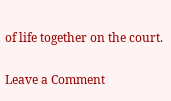of life together on the court.

Leave a Comment